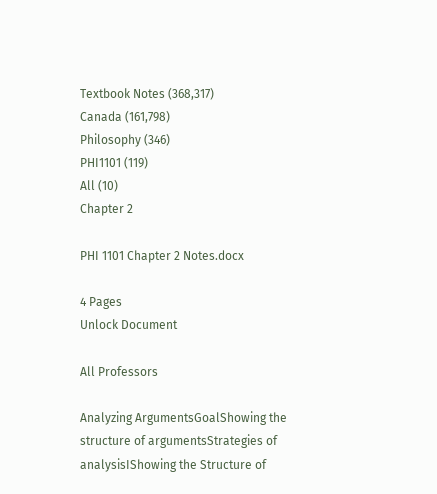Textbook Notes (368,317)
Canada (161,798)
Philosophy (346)
PHI1101 (119)
All (10)
Chapter 2

PHI 1101 Chapter 2 Notes.docx

4 Pages
Unlock Document

All Professors

Analyzing ArgumentsGoalShowing the structure of argumentsStrategies of analysisIShowing the Structure of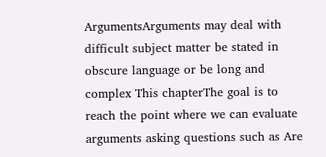ArgumentsArguments may deal with difficult subject matter be stated in obscure language or be long and complex This chapterThe goal is to reach the point where we can evaluate arguments asking questions such as Are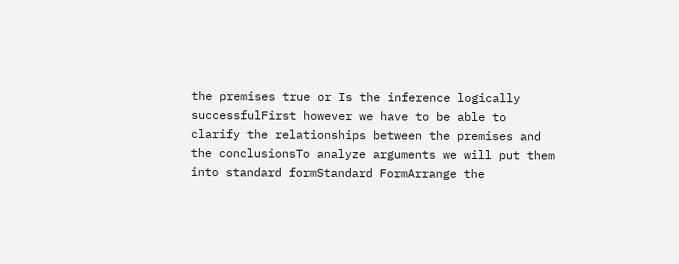the premises true or Is the inference logically successfulFirst however we have to be able to clarify the relationships between the premises and the conclusionsTo analyze arguments we will put them into standard formStandard FormArrange the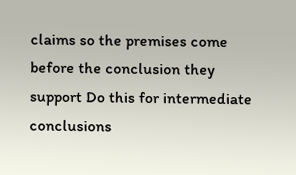claims so the premises come before the conclusion they support Do this for intermediate conclusions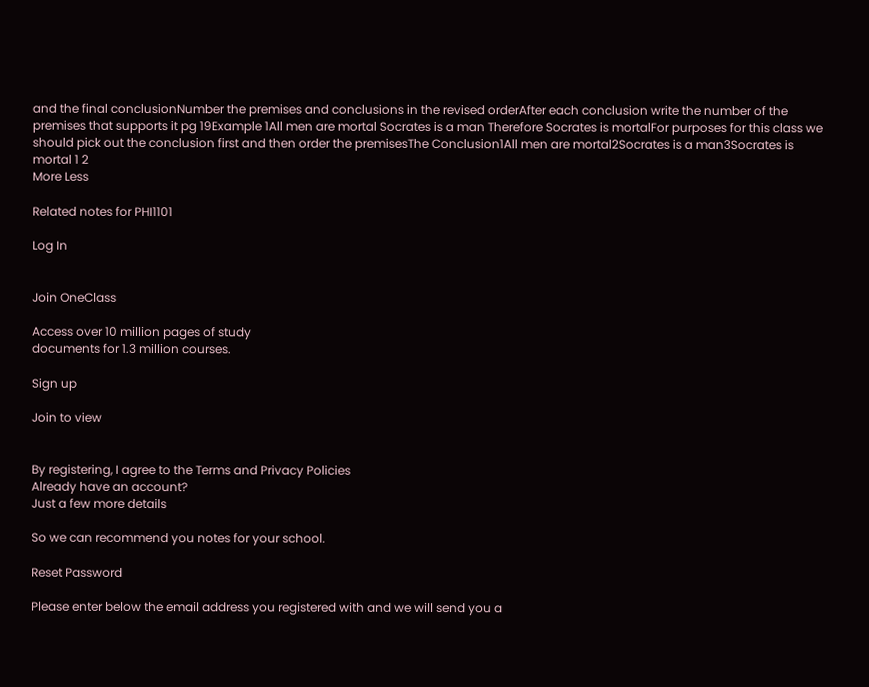and the final conclusionNumber the premises and conclusions in the revised orderAfter each conclusion write the number of the premises that supports it pg 19Example 1All men are mortal Socrates is a man Therefore Socrates is mortalFor purposes for this class we should pick out the conclusion first and then order the premisesThe Conclusion1All men are mortal2Socrates is a man3Socrates is mortal 1 2
More Less

Related notes for PHI1101

Log In


Join OneClass

Access over 10 million pages of study
documents for 1.3 million courses.

Sign up

Join to view


By registering, I agree to the Terms and Privacy Policies
Already have an account?
Just a few more details

So we can recommend you notes for your school.

Reset Password

Please enter below the email address you registered with and we will send you a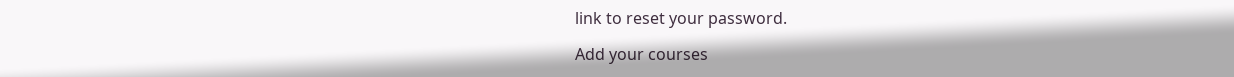link to reset your password.

Add your courses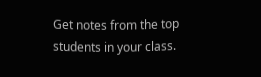Get notes from the top students in your class.